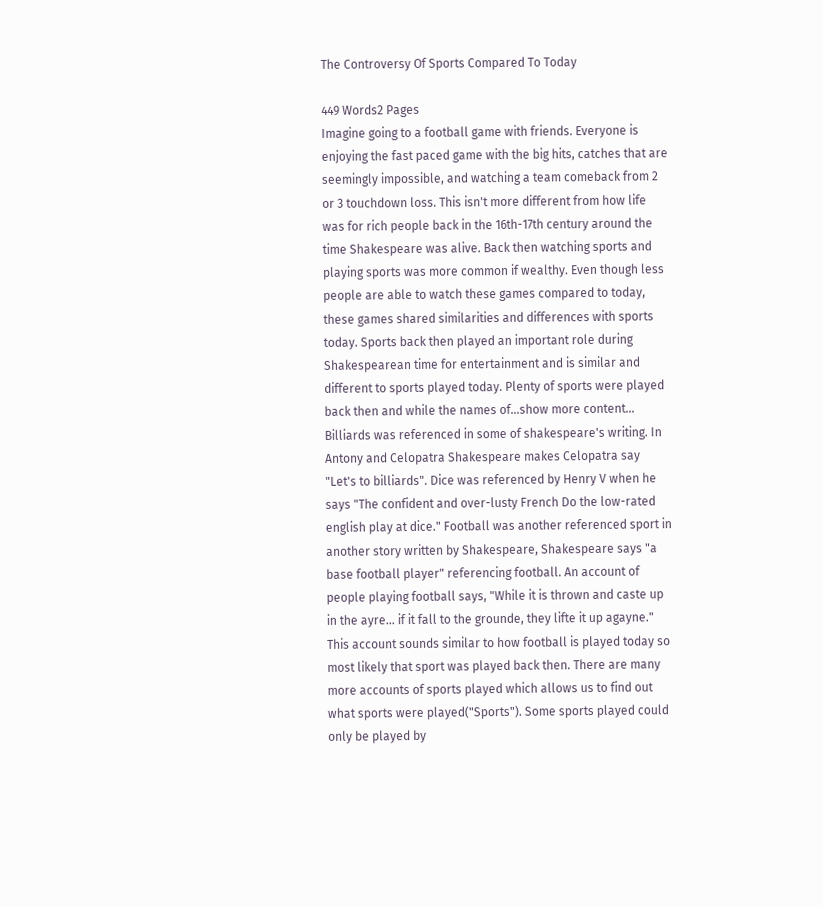The Controversy Of Sports Compared To Today

449 Words2 Pages
Imagine going to a football game with friends. Everyone is enjoying the fast paced game with the big hits, catches that are seemingly impossible, and watching a team comeback from 2 or 3 touchdown loss. This isn't more different from how life was for rich people back in the 16th-17th century around the time Shakespeare was alive. Back then watching sports and playing sports was more common if wealthy. Even though less people are able to watch these games compared to today, these games shared similarities and differences with sports today. Sports back then played an important role during Shakespearean time for entertainment and is similar and different to sports played today. Plenty of sports were played back then and while the names of…show more content…
Billiards was referenced in some of shakespeare's writing. In Antony and Celopatra Shakespeare makes Celopatra say "Let's to billiards". Dice was referenced by Henry V when he says "The confident and over-lusty French Do the low-rated english play at dice." Football was another referenced sport in another story written by Shakespeare, Shakespeare says "a base football player" referencing football. An account of people playing football says, "While it is thrown and caste up in the ayre... if it fall to the grounde, they lifte it up agayne." This account sounds similar to how football is played today so most likely that sport was played back then. There are many more accounts of sports played which allows us to find out what sports were played("Sports"). Some sports played could only be played by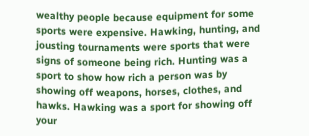wealthy people because equipment for some sports were expensive. Hawking, hunting, and jousting tournaments were sports that were signs of someone being rich. Hunting was a sport to show how rich a person was by showing off weapons, horses, clothes, and hawks. Hawking was a sport for showing off your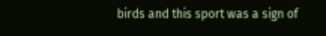birds and this sport was a sign of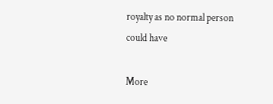royalty as no normal person could have

More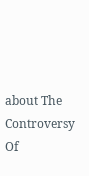about The Controversy Of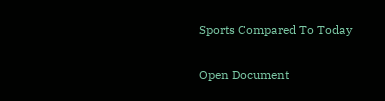Sports Compared To Today

Open Document